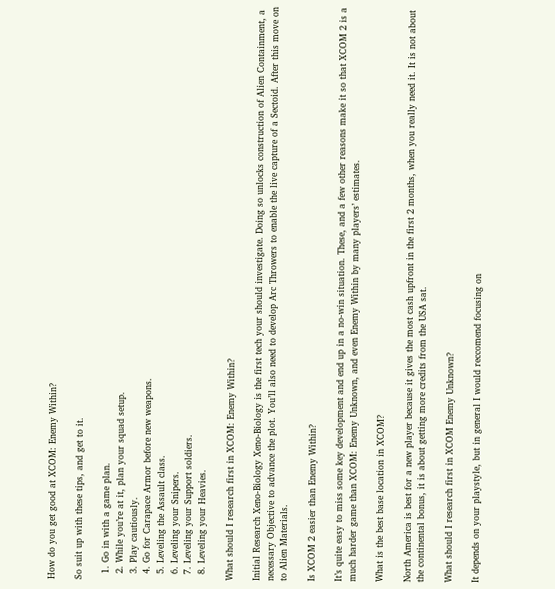How do you get good at XCOM: Enemy Within?

So suit up with these tips, and get to it.

  1. Go in with a game plan.
  2. While you’re at it, plan your squad setup.
  3. Play cautiously.
  4. Go for Carapace Armor before new weapons.
  5. Leveling the Assault class.
  6. Leveling your Snipers.
  7. Leveling your Support soldiers.
  8. Leveling your Heavies.

What should I research first in XCOM: Enemy Within?

Initial Research Xeno-Biology Xeno-Biology is the first tech your should investigate. Doing so unlocks construction of Alien Containment, a necessary Objective to advance the plot. You’ll also need to develop Arc Throwers to enable the live capture of a Sectoid. After this move on to Alien Materials.

Is XCOM 2 easier than Enemy Within?

It’s quite easy to miss some key development and end up in a no-win situation. These, and a few other reasons make it so that XCOM 2 is a much harder game than XCOM: Enemy Unknown, and even Enemy Within by many players’ estimates.

What is the best base location in XCOM?

North America is best for a new player because it gives the most cash upfront in the first 2 months, when you really need it. It is not about the continental bonus, it is about getting more credits from the USA sat.

What should I research first in XCOM Enemy Unknown?

It depends on your playstyle, but in general I would reccomend focusing on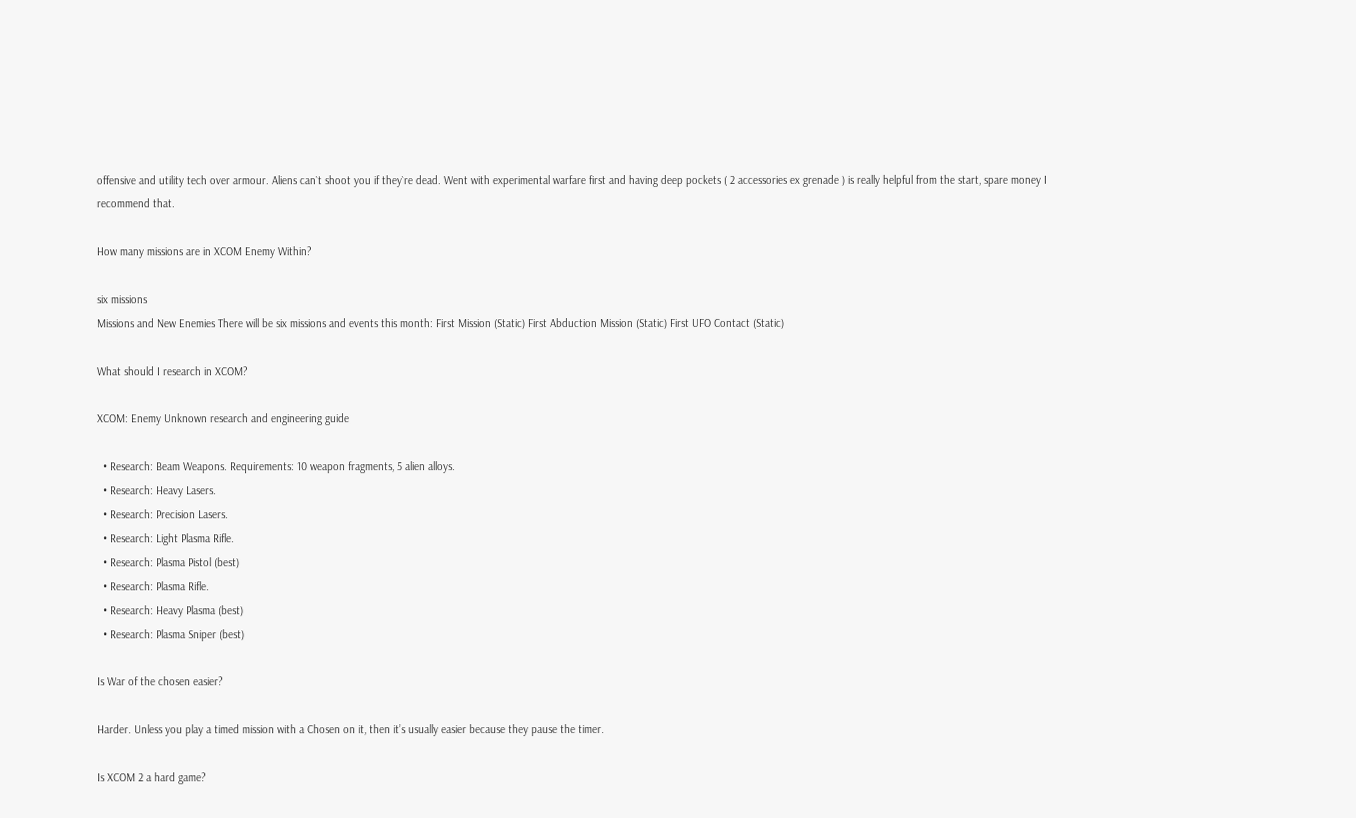offensive and utility tech over armour. Aliens can`t shoot you if they`re dead. Went with experimental warfare first and having deep pockets ( 2 accessories ex grenade ) is really helpful from the start, spare money I recommend that.

How many missions are in XCOM Enemy Within?

six missions
Missions and New Enemies There will be six missions and events this month: First Mission (Static) First Abduction Mission (Static) First UFO Contact (Static)

What should I research in XCOM?

XCOM: Enemy Unknown research and engineering guide

  • Research: Beam Weapons. Requirements: 10 weapon fragments, 5 alien alloys.
  • Research: Heavy Lasers.
  • Research: Precision Lasers.
  • Research: Light Plasma Rifle.
  • Research: Plasma Pistol (best)
  • Research: Plasma Rifle.
  • Research: Heavy Plasma (best)
  • Research: Plasma Sniper (best)

Is War of the chosen easier?

Harder. Unless you play a timed mission with a Chosen on it, then it’s usually easier because they pause the timer.

Is XCOM 2 a hard game?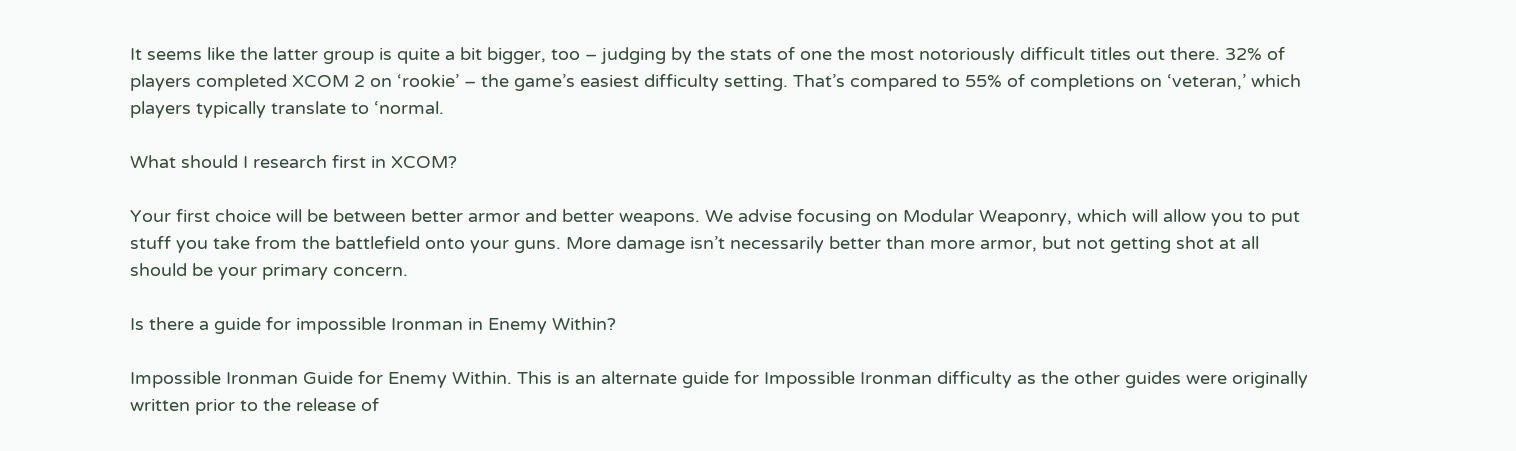It seems like the latter group is quite a bit bigger, too – judging by the stats of one the most notoriously difficult titles out there. 32% of players completed XCOM 2 on ‘rookie’ – the game’s easiest difficulty setting. That’s compared to 55% of completions on ‘veteran,’ which players typically translate to ‘normal.

What should I research first in XCOM?

Your first choice will be between better armor and better weapons. We advise focusing on Modular Weaponry, which will allow you to put stuff you take from the battlefield onto your guns. More damage isn’t necessarily better than more armor, but not getting shot at all should be your primary concern.

Is there a guide for impossible Ironman in Enemy Within?

Impossible Ironman Guide for Enemy Within. This is an alternate guide for Impossible Ironman difficulty as the other guides were originally written prior to the release of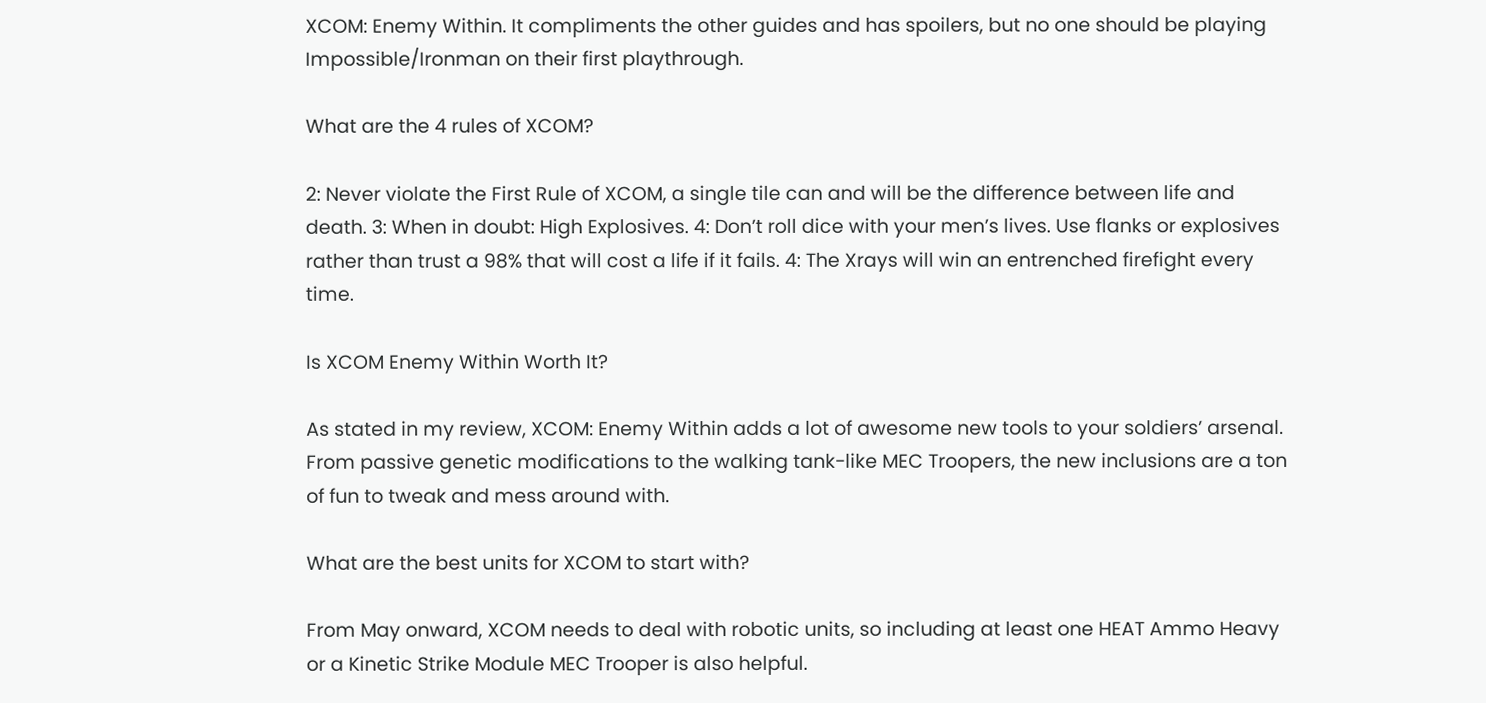XCOM: Enemy Within. It compliments the other guides and has spoilers, but no one should be playing Impossible/Ironman on their first playthrough.

What are the 4 rules of XCOM?

2: Never violate the First Rule of XCOM, a single tile can and will be the difference between life and death. 3: When in doubt: High Explosives. 4: Don’t roll dice with your men’s lives. Use flanks or explosives rather than trust a 98% that will cost a life if it fails. 4: The Xrays will win an entrenched firefight every time.

Is XCOM Enemy Within Worth It?

As stated in my review, XCOM: Enemy Within adds a lot of awesome new tools to your soldiers’ arsenal. From passive genetic modifications to the walking tank-like MEC Troopers, the new inclusions are a ton of fun to tweak and mess around with.

What are the best units for XCOM to start with?

From May onward, XCOM needs to deal with robotic units, so including at least one HEAT Ammo Heavy or a Kinetic Strike Module MEC Trooper is also helpful.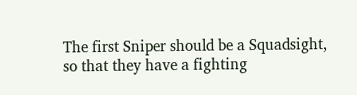The first Sniper should be a Squadsight, so that they have a fighting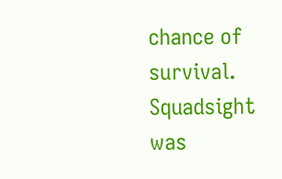chance of survival. Squadsight was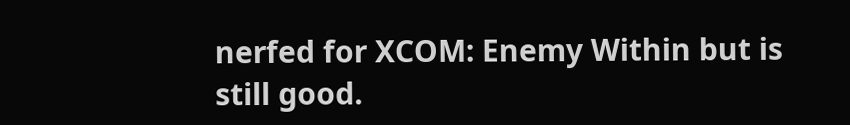nerfed for XCOM: Enemy Within but is still good.